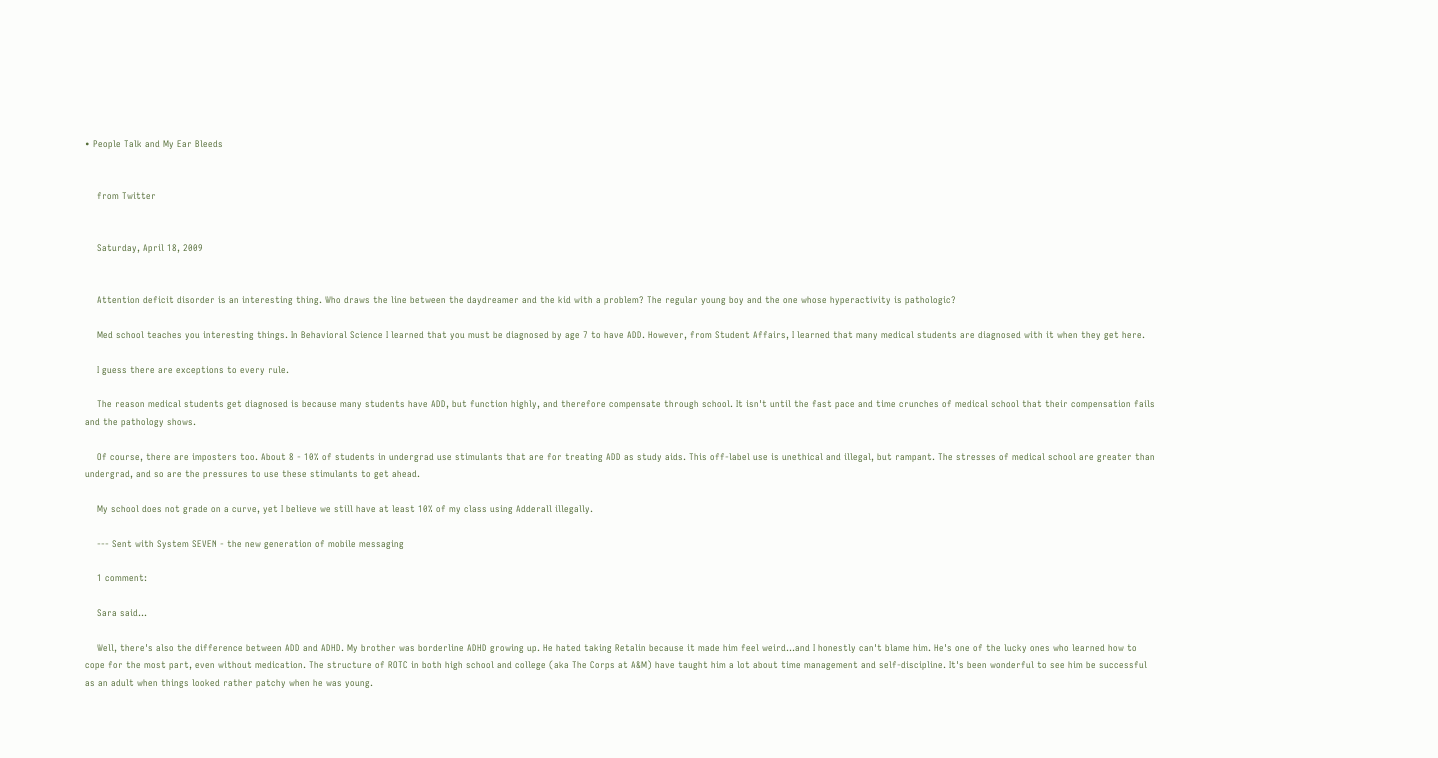• People Talk and My Ear Bleeds


    from Twitter


    Saturday, April 18, 2009


    Attention deficit disorder is an interesting thing. Who draws the line between the daydreamer and the kid with a problem? The regular young boy and the one whose hyperactivity is pathologic?

    Med school teaches you interesting things. In Behavioral Science I learned that you must be diagnosed by age 7 to have ADD. However, from Student Affairs, I learned that many medical students are diagnosed with it when they get here.

    I guess there are exceptions to every rule.

    The reason medical students get diagnosed is because many students have ADD, but function highly, and therefore compensate through school. It isn't until the fast pace and time crunches of medical school that their compensation fails and the pathology shows.

    Of course, there are imposters too. About 8 - 10% of students in undergrad use stimulants that are for treating ADD as study aids. This off-label use is unethical and illegal, but rampant. The stresses of medical school are greater than undergrad, and so are the pressures to use these stimulants to get ahead.

    My school does not grade on a curve, yet I believe we still have at least 10% of my class using Adderall illegally.

    --- Sent with System SEVEN - the new generation of mobile messaging

    1 comment:

    Sara said...

    Well, there's also the difference between ADD and ADHD. My brother was borderline ADHD growing up. He hated taking Retalin because it made him feel weird...and I honestly can't blame him. He's one of the lucky ones who learned how to cope for the most part, even without medication. The structure of ROTC in both high school and college (aka The Corps at A&M) have taught him a lot about time management and self-discipline. It's been wonderful to see him be successful as an adult when things looked rather patchy when he was young.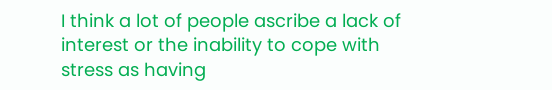I think a lot of people ascribe a lack of interest or the inability to cope with stress as having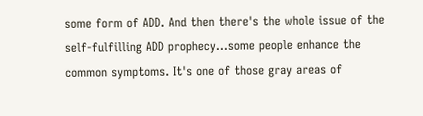some form of ADD. And then there's the whole issue of the self-fulfilling ADD prophecy...some people enhance the common symptoms. It's one of those gray areas of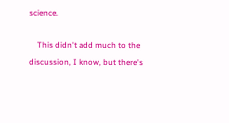science.

    This didn't add much to the discussion, I know, but there's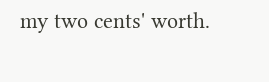my two cents' worth.